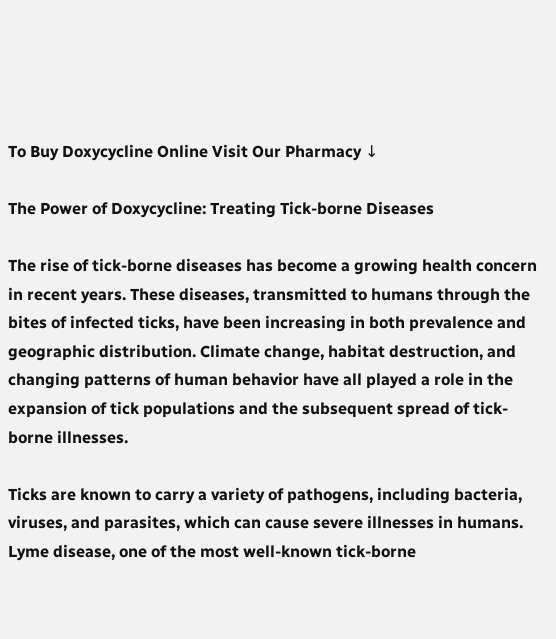To Buy Doxycycline Online Visit Our Pharmacy ↓

The Power of Doxycycline: Treating Tick-borne Diseases

The rise of tick-borne diseases has become a growing health concern in recent years. These diseases, transmitted to humans through the bites of infected ticks, have been increasing in both prevalence and geographic distribution. Climate change, habitat destruction, and changing patterns of human behavior have all played a role in the expansion of tick populations and the subsequent spread of tick-borne illnesses.

Ticks are known to carry a variety of pathogens, including bacteria, viruses, and parasites, which can cause severe illnesses in humans. Lyme disease, one of the most well-known tick-borne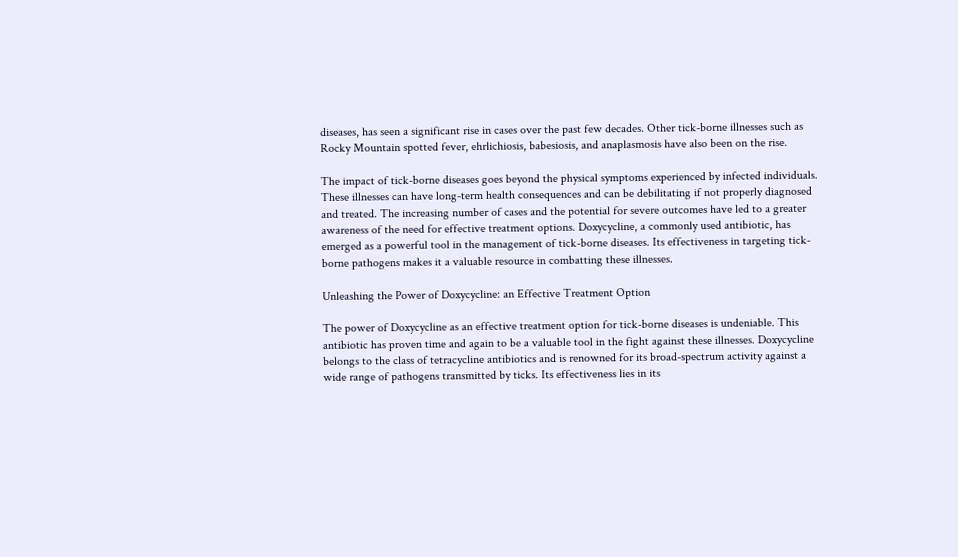diseases, has seen a significant rise in cases over the past few decades. Other tick-borne illnesses such as Rocky Mountain spotted fever, ehrlichiosis, babesiosis, and anaplasmosis have also been on the rise.

The impact of tick-borne diseases goes beyond the physical symptoms experienced by infected individuals. These illnesses can have long-term health consequences and can be debilitating if not properly diagnosed and treated. The increasing number of cases and the potential for severe outcomes have led to a greater awareness of the need for effective treatment options. Doxycycline, a commonly used antibiotic, has emerged as a powerful tool in the management of tick-borne diseases. Its effectiveness in targeting tick-borne pathogens makes it a valuable resource in combatting these illnesses.

Unleashing the Power of Doxycycline: an Effective Treatment Option

The power of Doxycycline as an effective treatment option for tick-borne diseases is undeniable. This antibiotic has proven time and again to be a valuable tool in the fight against these illnesses. Doxycycline belongs to the class of tetracycline antibiotics and is renowned for its broad-spectrum activity against a wide range of pathogens transmitted by ticks. Its effectiveness lies in its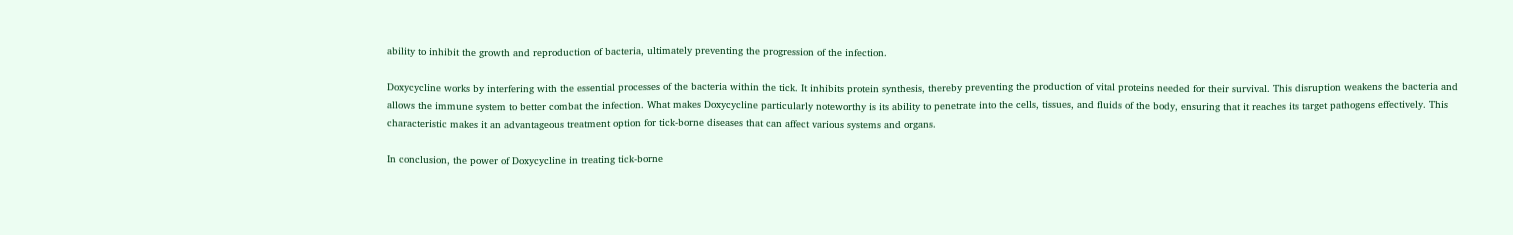ability to inhibit the growth and reproduction of bacteria, ultimately preventing the progression of the infection.

Doxycycline works by interfering with the essential processes of the bacteria within the tick. It inhibits protein synthesis, thereby preventing the production of vital proteins needed for their survival. This disruption weakens the bacteria and allows the immune system to better combat the infection. What makes Doxycycline particularly noteworthy is its ability to penetrate into the cells, tissues, and fluids of the body, ensuring that it reaches its target pathogens effectively. This characteristic makes it an advantageous treatment option for tick-borne diseases that can affect various systems and organs.

In conclusion, the power of Doxycycline in treating tick-borne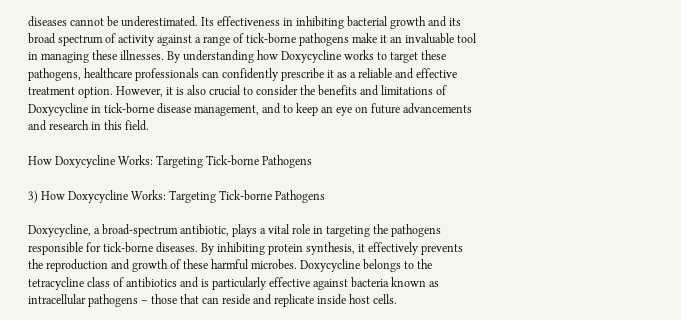diseases cannot be underestimated. Its effectiveness in inhibiting bacterial growth and its broad spectrum of activity against a range of tick-borne pathogens make it an invaluable tool in managing these illnesses. By understanding how Doxycycline works to target these pathogens, healthcare professionals can confidently prescribe it as a reliable and effective treatment option. However, it is also crucial to consider the benefits and limitations of Doxycycline in tick-borne disease management, and to keep an eye on future advancements and research in this field.

How Doxycycline Works: Targeting Tick-borne Pathogens

3) How Doxycycline Works: Targeting Tick-borne Pathogens

Doxycycline, a broad-spectrum antibiotic, plays a vital role in targeting the pathogens responsible for tick-borne diseases. By inhibiting protein synthesis, it effectively prevents the reproduction and growth of these harmful microbes. Doxycycline belongs to the tetracycline class of antibiotics and is particularly effective against bacteria known as intracellular pathogens – those that can reside and replicate inside host cells.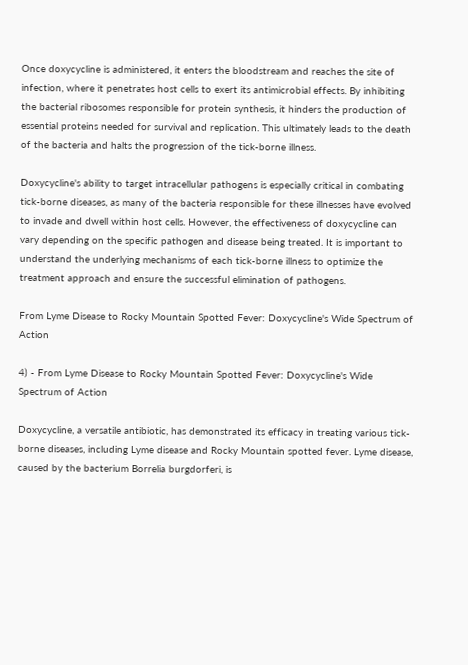Once doxycycline is administered, it enters the bloodstream and reaches the site of infection, where it penetrates host cells to exert its antimicrobial effects. By inhibiting the bacterial ribosomes responsible for protein synthesis, it hinders the production of essential proteins needed for survival and replication. This ultimately leads to the death of the bacteria and halts the progression of the tick-borne illness.

Doxycycline's ability to target intracellular pathogens is especially critical in combating tick-borne diseases, as many of the bacteria responsible for these illnesses have evolved to invade and dwell within host cells. However, the effectiveness of doxycycline can vary depending on the specific pathogen and disease being treated. It is important to understand the underlying mechanisms of each tick-borne illness to optimize the treatment approach and ensure the successful elimination of pathogens.

From Lyme Disease to Rocky Mountain Spotted Fever: Doxycycline's Wide Spectrum of Action

4) - From Lyme Disease to Rocky Mountain Spotted Fever: Doxycycline's Wide Spectrum of Action

Doxycycline, a versatile antibiotic, has demonstrated its efficacy in treating various tick-borne diseases, including Lyme disease and Rocky Mountain spotted fever. Lyme disease, caused by the bacterium Borrelia burgdorferi, is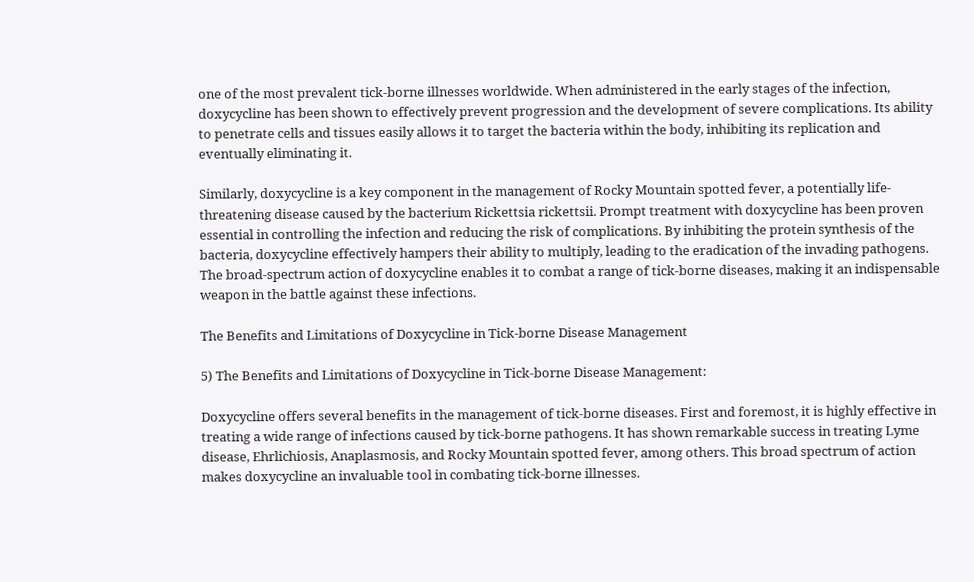one of the most prevalent tick-borne illnesses worldwide. When administered in the early stages of the infection, doxycycline has been shown to effectively prevent progression and the development of severe complications. Its ability to penetrate cells and tissues easily allows it to target the bacteria within the body, inhibiting its replication and eventually eliminating it.

Similarly, doxycycline is a key component in the management of Rocky Mountain spotted fever, a potentially life-threatening disease caused by the bacterium Rickettsia rickettsii. Prompt treatment with doxycycline has been proven essential in controlling the infection and reducing the risk of complications. By inhibiting the protein synthesis of the bacteria, doxycycline effectively hampers their ability to multiply, leading to the eradication of the invading pathogens. The broad-spectrum action of doxycycline enables it to combat a range of tick-borne diseases, making it an indispensable weapon in the battle against these infections.

The Benefits and Limitations of Doxycycline in Tick-borne Disease Management

5) The Benefits and Limitations of Doxycycline in Tick-borne Disease Management:

Doxycycline offers several benefits in the management of tick-borne diseases. First and foremost, it is highly effective in treating a wide range of infections caused by tick-borne pathogens. It has shown remarkable success in treating Lyme disease, Ehrlichiosis, Anaplasmosis, and Rocky Mountain spotted fever, among others. This broad spectrum of action makes doxycycline an invaluable tool in combating tick-borne illnesses.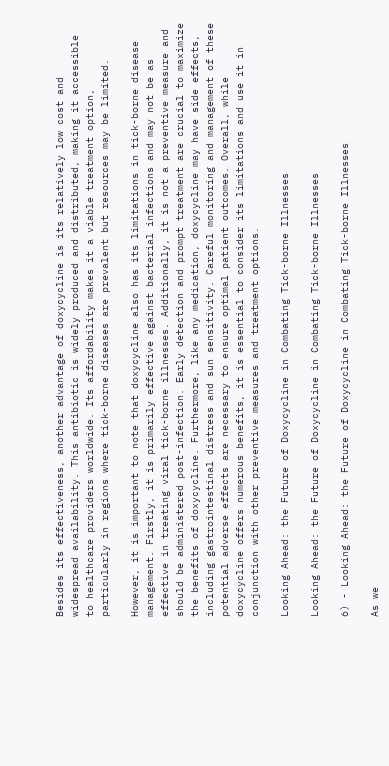Besides its effectiveness, another advantage of doxycycline is its relatively low cost and widespread availability. This antibiotic is widely produced and distributed, making it accessible to healthcare providers worldwide. Its affordability makes it a viable treatment option, particularly in regions where tick-borne diseases are prevalent but resources may be limited.

However, it is important to note that doxycycline also has its limitations in tick-borne disease management. Firstly, it is primarily effective against bacterial infections and may not be as effective in treating viral tick-borne illnesses. Additionally, it is not a preventive measure and should be administered post-infection. Early detection and prompt treatment are crucial to maximize the benefits of doxycycline. Furthermore, like any medication, doxycycline may have side effects, including gastrointestinal distress and sun sensitivity. Careful monitoring and management of these potential adverse effects are necessary to ensure optimal patient outcomes. Overall, while doxycycline offers numerous benefits, it is essential to consider its limitations and use it in conjunction with other preventive measures and treatment options.

Looking Ahead: the Future of Doxycycline in Combating Tick-borne Illnesses

Looking Ahead: the Future of Doxycycline in Combating Tick-borne Illnesses

6) - Looking Ahead: the Future of Doxycycline in Combating Tick-borne Illnesses

As we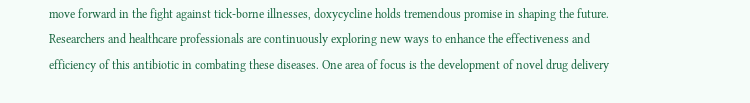move forward in the fight against tick-borne illnesses, doxycycline holds tremendous promise in shaping the future. Researchers and healthcare professionals are continuously exploring new ways to enhance the effectiveness and efficiency of this antibiotic in combating these diseases. One area of focus is the development of novel drug delivery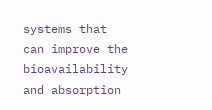systems that can improve the bioavailability and absorption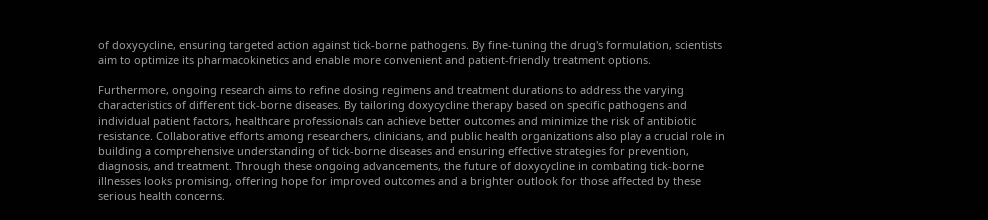of doxycycline, ensuring targeted action against tick-borne pathogens. By fine-tuning the drug's formulation, scientists aim to optimize its pharmacokinetics and enable more convenient and patient-friendly treatment options.

Furthermore, ongoing research aims to refine dosing regimens and treatment durations to address the varying characteristics of different tick-borne diseases. By tailoring doxycycline therapy based on specific pathogens and individual patient factors, healthcare professionals can achieve better outcomes and minimize the risk of antibiotic resistance. Collaborative efforts among researchers, clinicians, and public health organizations also play a crucial role in building a comprehensive understanding of tick-borne diseases and ensuring effective strategies for prevention, diagnosis, and treatment. Through these ongoing advancements, the future of doxycycline in combating tick-borne illnesses looks promising, offering hope for improved outcomes and a brighter outlook for those affected by these serious health concerns.